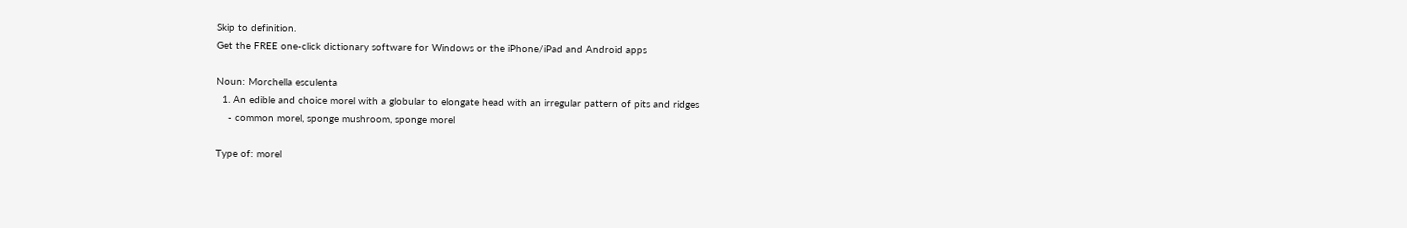Skip to definition.
Get the FREE one-click dictionary software for Windows or the iPhone/iPad and Android apps

Noun: Morchella esculenta
  1. An edible and choice morel with a globular to elongate head with an irregular pattern of pits and ridges
    - common morel, sponge mushroom, sponge morel

Type of: morel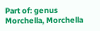Part of: genus Morchella, Morchella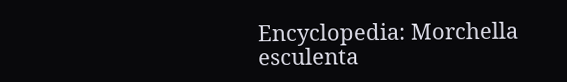Encyclopedia: Morchella esculenta